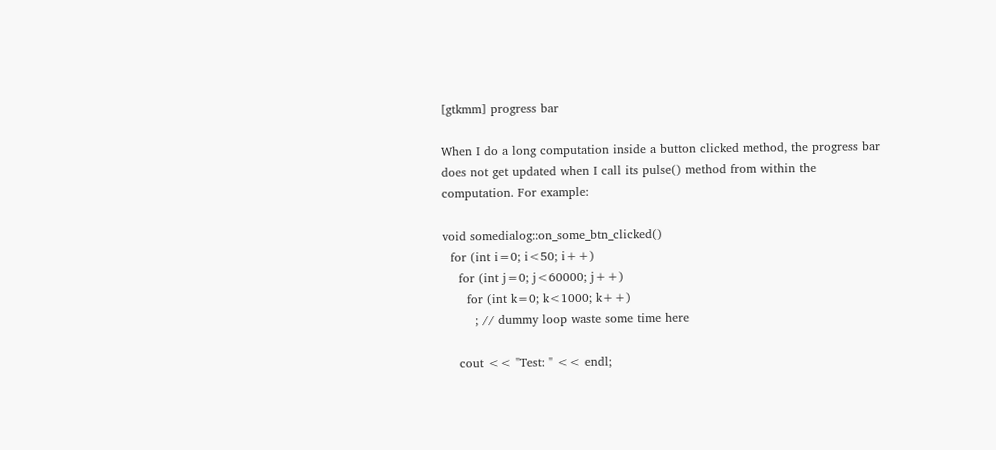[gtkmm] progress bar

When I do a long computation inside a button clicked method, the progress bar
does not get updated when I call its pulse() method from within the
computation. For example:

void somedialog::on_some_btn_clicked()
  for (int i=0; i<50; i++)
    for (int j=0; j<60000; j++)
      for (int k=0; k<1000; k++)
        ; // dummy loop waste some time here

    cout << "Test: " << endl;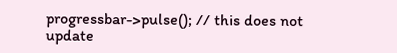progressbar->pulse(); // this does not update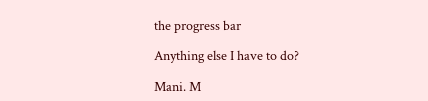the progress bar

Anything else I have to do?

Mani. M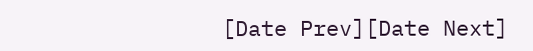[Date Prev][Date Next]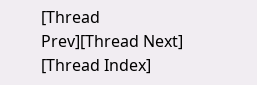[Thread Prev][Thread Next]   [Thread Index]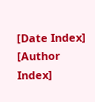[Date Index] [Author Index]